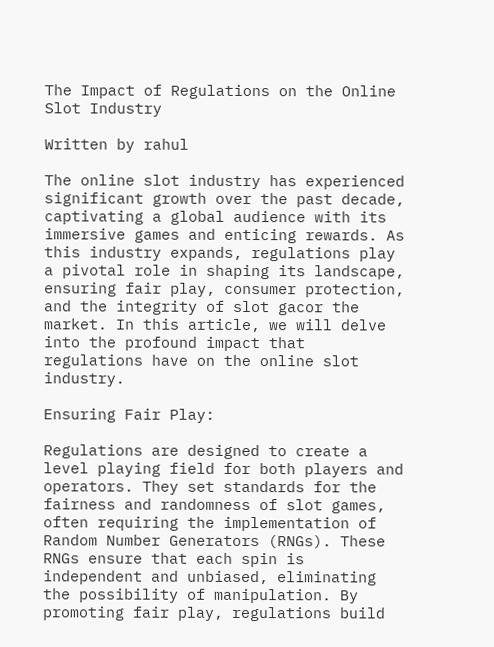The Impact of Regulations on the Online Slot Industry

Written by rahul

The online slot industry has experienced significant growth over the past decade, captivating a global audience with its immersive games and enticing rewards. As this industry expands, regulations play a pivotal role in shaping its landscape, ensuring fair play, consumer protection, and the integrity of slot gacor the market. In this article, we will delve into the profound impact that regulations have on the online slot industry.

Ensuring Fair Play:

Regulations are designed to create a level playing field for both players and operators. They set standards for the fairness and randomness of slot games, often requiring the implementation of Random Number Generators (RNGs). These RNGs ensure that each spin is independent and unbiased, eliminating the possibility of manipulation. By promoting fair play, regulations build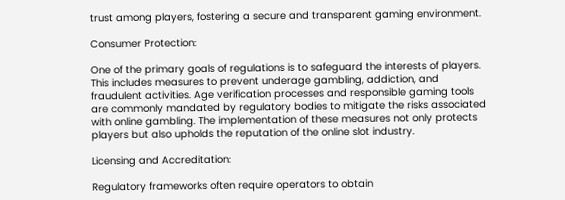trust among players, fostering a secure and transparent gaming environment.

Consumer Protection:

One of the primary goals of regulations is to safeguard the interests of players. This includes measures to prevent underage gambling, addiction, and fraudulent activities. Age verification processes and responsible gaming tools are commonly mandated by regulatory bodies to mitigate the risks associated with online gambling. The implementation of these measures not only protects players but also upholds the reputation of the online slot industry.

Licensing and Accreditation:

Regulatory frameworks often require operators to obtain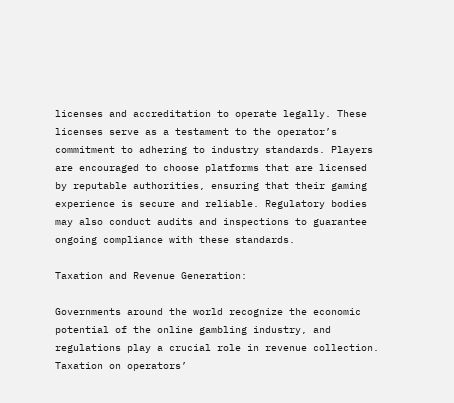licenses and accreditation to operate legally. These licenses serve as a testament to the operator’s commitment to adhering to industry standards. Players are encouraged to choose platforms that are licensed by reputable authorities, ensuring that their gaming experience is secure and reliable. Regulatory bodies may also conduct audits and inspections to guarantee ongoing compliance with these standards.

Taxation and Revenue Generation:

Governments around the world recognize the economic potential of the online gambling industry, and regulations play a crucial role in revenue collection. Taxation on operators’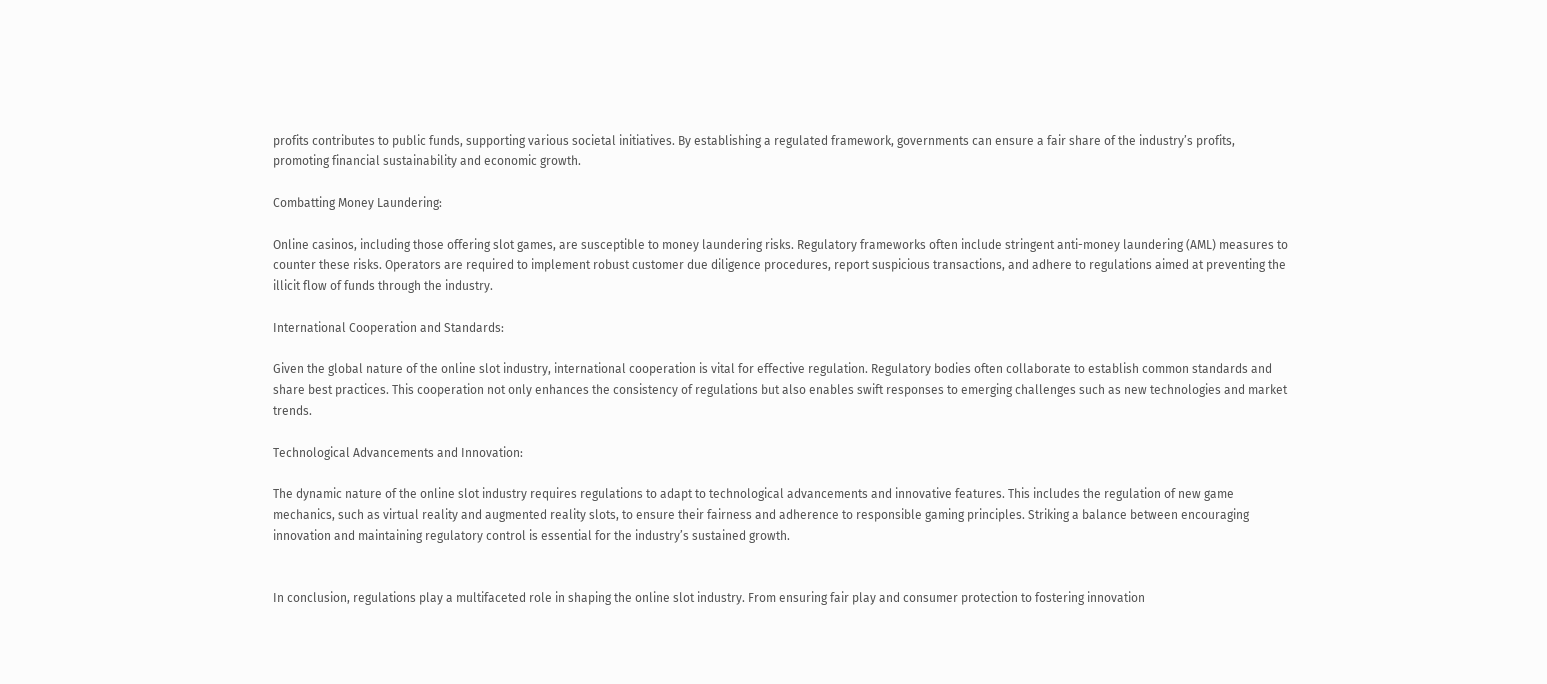profits contributes to public funds, supporting various societal initiatives. By establishing a regulated framework, governments can ensure a fair share of the industry’s profits, promoting financial sustainability and economic growth.

Combatting Money Laundering:

Online casinos, including those offering slot games, are susceptible to money laundering risks. Regulatory frameworks often include stringent anti-money laundering (AML) measures to counter these risks. Operators are required to implement robust customer due diligence procedures, report suspicious transactions, and adhere to regulations aimed at preventing the illicit flow of funds through the industry.

International Cooperation and Standards:

Given the global nature of the online slot industry, international cooperation is vital for effective regulation. Regulatory bodies often collaborate to establish common standards and share best practices. This cooperation not only enhances the consistency of regulations but also enables swift responses to emerging challenges such as new technologies and market trends.

Technological Advancements and Innovation:

The dynamic nature of the online slot industry requires regulations to adapt to technological advancements and innovative features. This includes the regulation of new game mechanics, such as virtual reality and augmented reality slots, to ensure their fairness and adherence to responsible gaming principles. Striking a balance between encouraging innovation and maintaining regulatory control is essential for the industry’s sustained growth.


In conclusion, regulations play a multifaceted role in shaping the online slot industry. From ensuring fair play and consumer protection to fostering innovation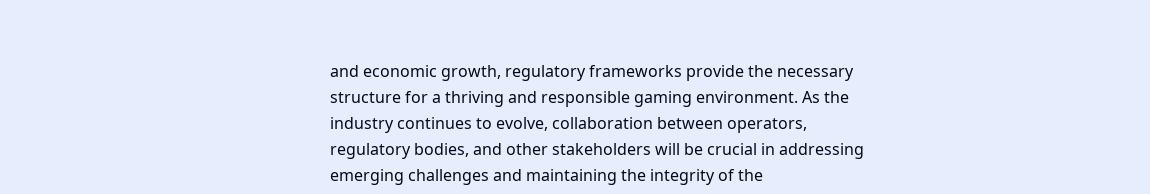and economic growth, regulatory frameworks provide the necessary structure for a thriving and responsible gaming environment. As the industry continues to evolve, collaboration between operators, regulatory bodies, and other stakeholders will be crucial in addressing emerging challenges and maintaining the integrity of the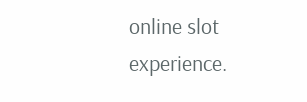online slot experience.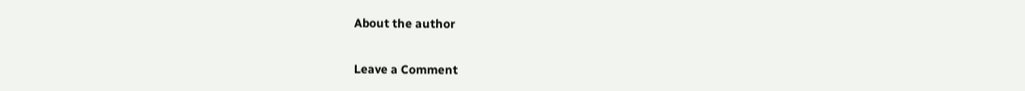About the author


Leave a Comment